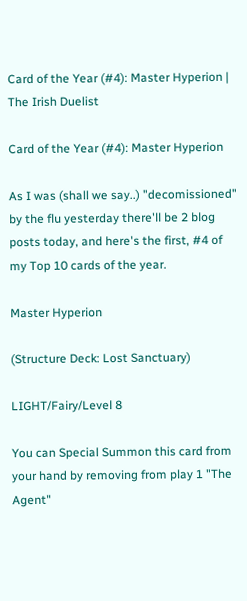Card of the Year (#4): Master Hyperion | The Irish Duelist

Card of the Year (#4): Master Hyperion

As I was (shall we say..) "decomissioned" by the flu yesterday there'll be 2 blog posts today, and here's the first, #4 of my Top 10 cards of the year.

Master Hyperion

(Structure Deck: Lost Sanctuary)

LIGHT/Fairy/Level 8

You can Special Summon this card from your hand by removing from play 1 "The Agent"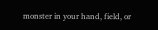monster in your hand, field, or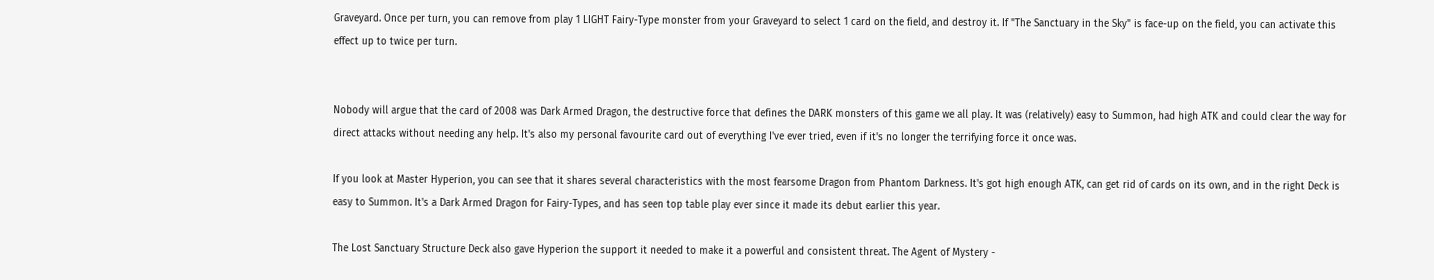Graveyard. Once per turn, you can remove from play 1 LIGHT Fairy-Type monster from your Graveyard to select 1 card on the field, and destroy it. If "The Sanctuary in the Sky" is face-up on the field, you can activate this effect up to twice per turn.


Nobody will argue that the card of 2008 was Dark Armed Dragon, the destructive force that defines the DARK monsters of this game we all play. It was (relatively) easy to Summon, had high ATK and could clear the way for direct attacks without needing any help. It's also my personal favourite card out of everything I've ever tried, even if it's no longer the terrifying force it once was.

If you look at Master Hyperion, you can see that it shares several characteristics with the most fearsome Dragon from Phantom Darkness. It's got high enough ATK, can get rid of cards on its own, and in the right Deck is easy to Summon. It's a Dark Armed Dragon for Fairy-Types, and has seen top table play ever since it made its debut earlier this year.

The Lost Sanctuary Structure Deck also gave Hyperion the support it needed to make it a powerful and consistent threat. The Agent of Mystery -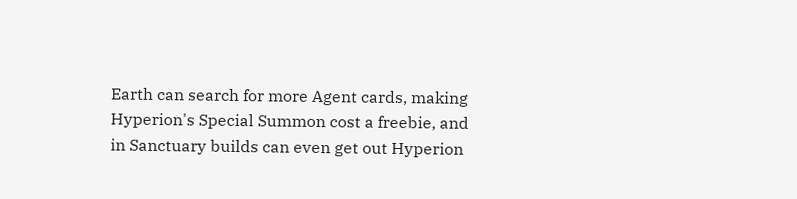Earth can search for more Agent cards, making Hyperion's Special Summon cost a freebie, and in Sanctuary builds can even get out Hyperion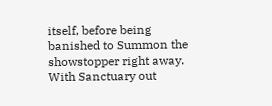itself, before being banished to Summon the showstopper right away. With Sanctuary out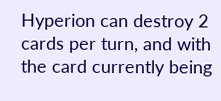Hyperion can destroy 2 cards per turn, and with the card currently being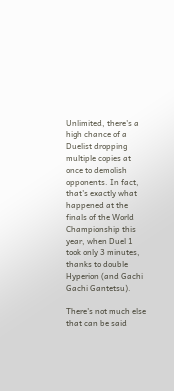Unlimited, there's a high chance of a Duelist dropping multiple copies at once to demolish opponents. In fact, that's exactly what happened at the finals of the World Championship this year, when Duel 1 took only 3 minutes, thanks to double Hyperion (and Gachi Gachi Gantetsu).

There's not much else that can be said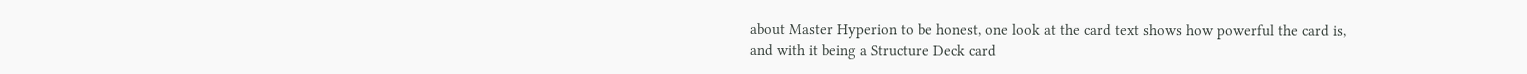about Master Hyperion to be honest, one look at the card text shows how powerful the card is, and with it being a Structure Deck card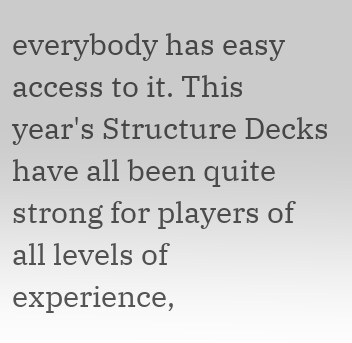everybody has easy access to it. This year's Structure Decks have all been quite strong for players of all levels of experience,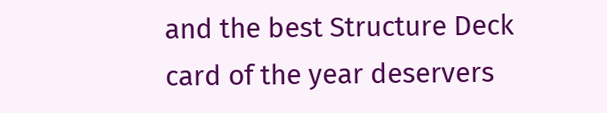and the best Structure Deck card of the year deservers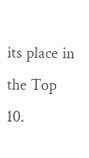its place in the Top 10.